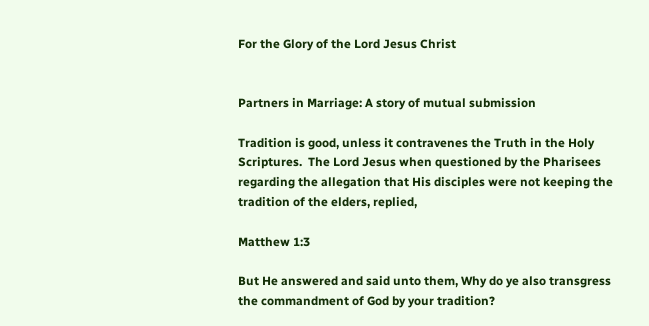For the Glory of the Lord Jesus Christ


Partners in Marriage: A story of mutual submission

Tradition is good, unless it contravenes the Truth in the Holy Scriptures.  The Lord Jesus when questioned by the Pharisees regarding the allegation that His disciples were not keeping the tradition of the elders, replied,

Matthew 1:3

But He answered and said unto them, Why do ye also transgress the commandment of God by your tradition?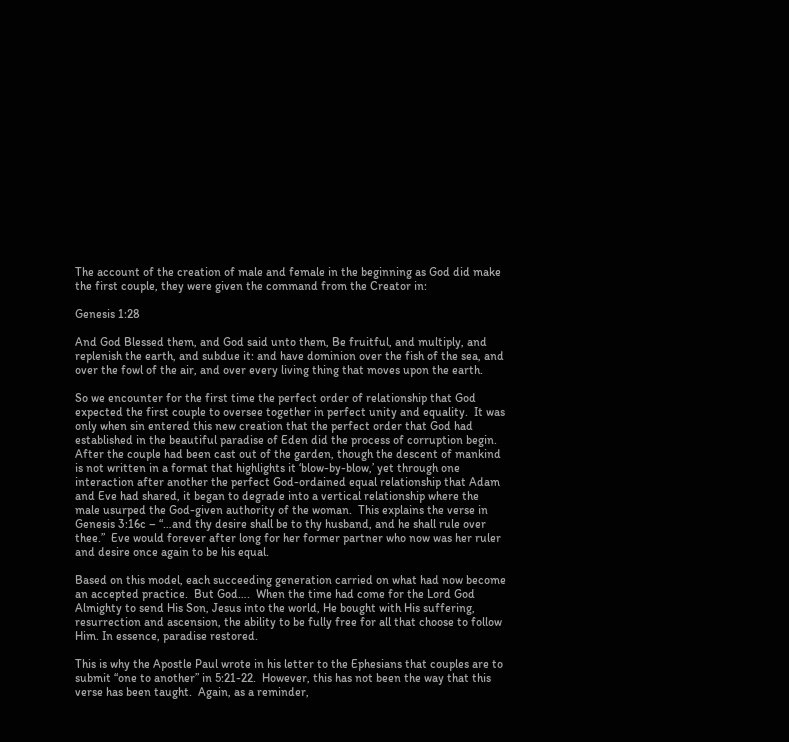The account of the creation of male and female in the beginning as God did make the first couple, they were given the command from the Creator in:

Genesis 1:28

And God Blessed them, and God said unto them, Be fruitful, and multiply, and replenish the earth, and subdue it: and have dominion over the fish of the sea, and over the fowl of the air, and over every living thing that moves upon the earth.

So we encounter for the first time the perfect order of relationship that God expected the first couple to oversee together in perfect unity and equality.  It was only when sin entered this new creation that the perfect order that God had established in the beautiful paradise of Eden did the process of corruption begin.  After the couple had been cast out of the garden, though the descent of mankind is not written in a format that highlights it ‘blow-by-blow,’ yet through one interaction after another the perfect God-ordained equal relationship that Adam and Eve had shared, it began to degrade into a vertical relationship where the male usurped the God-given authority of the woman.  This explains the verse in Genesis 3:16c – “…and thy desire shall be to thy husband, and he shall rule over thee.”  Eve would forever after long for her former partner who now was her ruler and desire once again to be his equal.

Based on this model, each succeeding generation carried on what had now become an accepted practice.  But God….  When the time had come for the Lord God Almighty to send His Son, Jesus into the world, He bought with His suffering, resurrection and ascension, the ability to be fully free for all that choose to follow Him. In essence, paradise restored.

This is why the Apostle Paul wrote in his letter to the Ephesians that couples are to submit “one to another” in 5:21-22.  However, this has not been the way that this verse has been taught.  Again, as a reminder,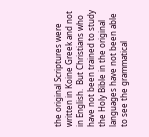the original Scriptures were written in Koine Greek and not in English.  But Christians who have not been trained to study the Holy Bible in the original languages have not been able to see the grammatical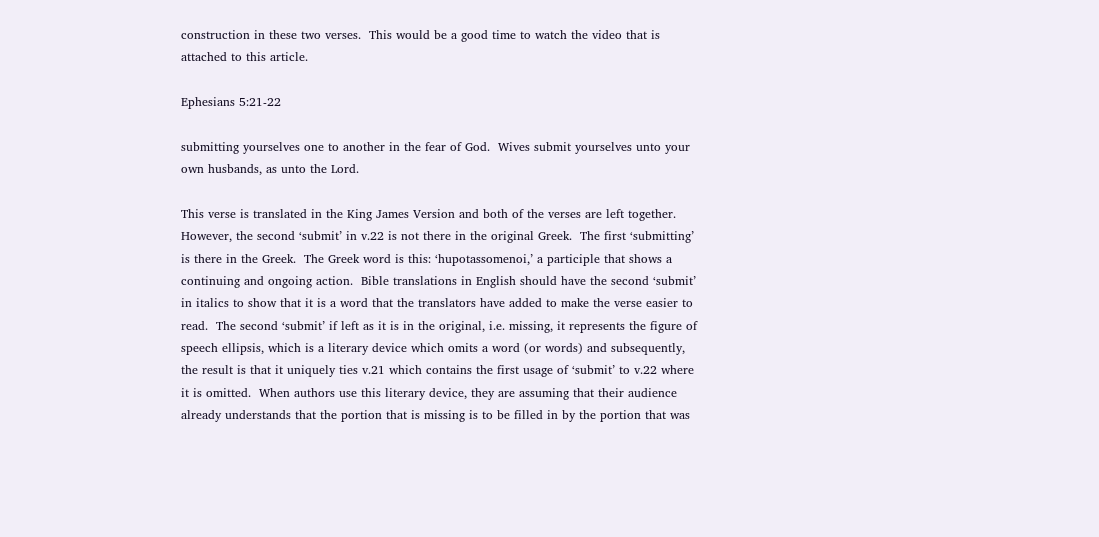construction in these two verses.  This would be a good time to watch the video that is attached to this article.

Ephesians 5:21-22

submitting yourselves one to another in the fear of God.  Wives submit yourselves unto your own husbands, as unto the Lord.

This verse is translated in the King James Version and both of the verses are left together.  However, the second ‘submit’ in v.22 is not there in the original Greek.  The first ‘submitting’ is there in the Greek.  The Greek word is this: ‘hupotassomenoi,’ a participle that shows a continuing and ongoing action.  Bible translations in English should have the second ‘submit’ in italics to show that it is a word that the translators have added to make the verse easier to read.  The second ‘submit’ if left as it is in the original, i.e. missing, it represents the figure of speech ellipsis, which is a literary device which omits a word (or words) and subsequently, the result is that it uniquely ties v.21 which contains the first usage of ‘submit’ to v.22 where it is omitted.  When authors use this literary device, they are assuming that their audience already understands that the portion that is missing is to be filled in by the portion that was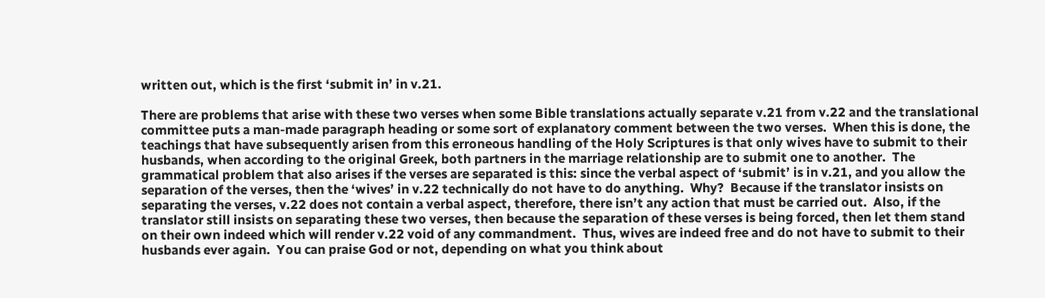written out, which is the first ‘submit in’ in v.21.

There are problems that arise with these two verses when some Bible translations actually separate v.21 from v.22 and the translational committee puts a man-made paragraph heading or some sort of explanatory comment between the two verses.  When this is done, the teachings that have subsequently arisen from this erroneous handling of the Holy Scriptures is that only wives have to submit to their husbands, when according to the original Greek, both partners in the marriage relationship are to submit one to another.  The grammatical problem that also arises if the verses are separated is this: since the verbal aspect of ‘submit’ is in v.21, and you allow the separation of the verses, then the ‘wives’ in v.22 technically do not have to do anything.  Why?  Because if the translator insists on separating the verses, v.22 does not contain a verbal aspect, therefore, there isn’t any action that must be carried out.  Also, if the translator still insists on separating these two verses, then because the separation of these verses is being forced, then let them stand on their own indeed which will render v.22 void of any commandment.  Thus, wives are indeed free and do not have to submit to their husbands ever again.  You can praise God or not, depending on what you think about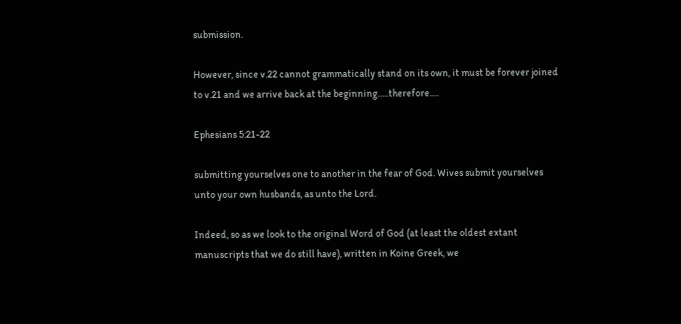submission.

However, since v.22 cannot grammatically stand on its own, it must be forever joined to v.21 and we arrive back at the beginning…..therefore….

Ephesians 5:21-22

submitting yourselves one to another in the fear of God. Wives submit yourselves unto your own husbands, as unto the Lord.

Indeed, so as we look to the original Word of God (at least the oldest extant manuscripts that we do still have), written in Koine Greek, we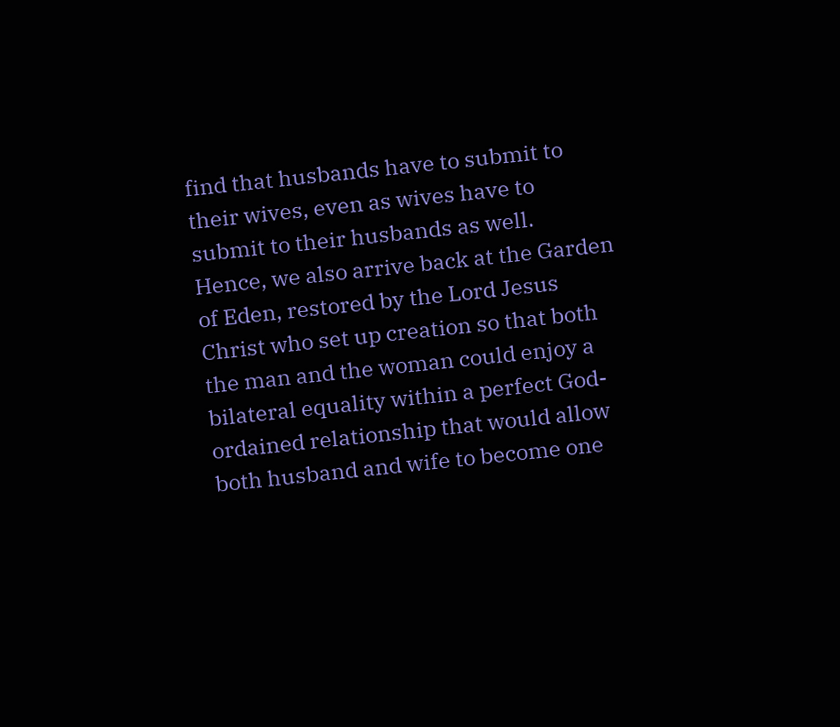find that husbands have to submit to their wives, even as wives have to submit to their husbands as well.  Hence, we also arrive back at the Garden of Eden, restored by the Lord Jesus Christ who set up creation so that both the man and the woman could enjoy a bilateral equality within a perfect God-ordained relationship that would allow both husband and wife to become one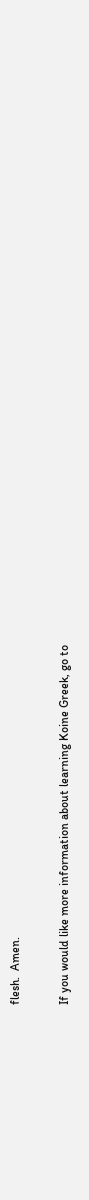flesh.  Amen.

If you would like more information about learning Koine Greek, go to